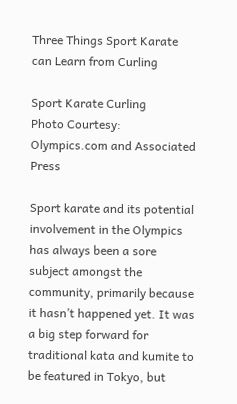Three Things Sport Karate can Learn from Curling

Sport Karate Curling
Photo Courtesy: Olympics.com and Associated Press

Sport karate and its potential involvement in the Olympics has always been a sore subject amongst the community, primarily because it hasn’t happened yet. It was a big step forward for traditional kata and kumite to be featured in Tokyo, but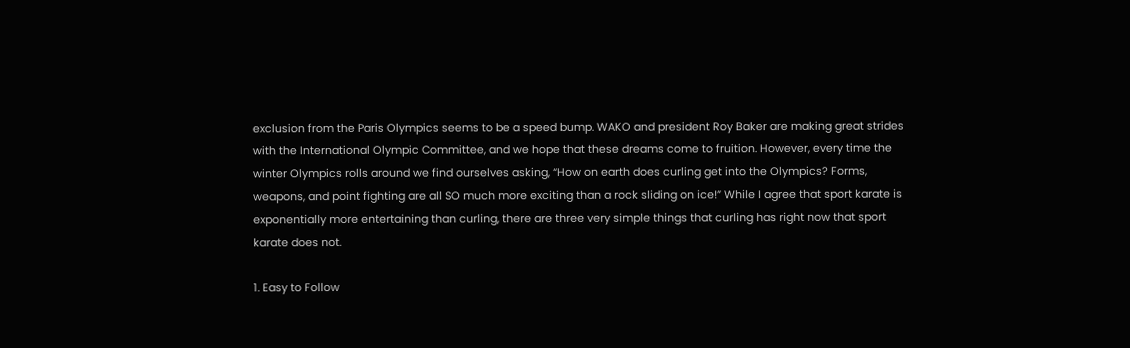exclusion from the Paris Olympics seems to be a speed bump. WAKO and president Roy Baker are making great strides with the International Olympic Committee, and we hope that these dreams come to fruition. However, every time the winter Olympics rolls around we find ourselves asking, “How on earth does curling get into the Olympics? Forms, weapons, and point fighting are all SO much more exciting than a rock sliding on ice!” While I agree that sport karate is exponentially more entertaining than curling, there are three very simple things that curling has right now that sport karate does not.

1. Easy to Follow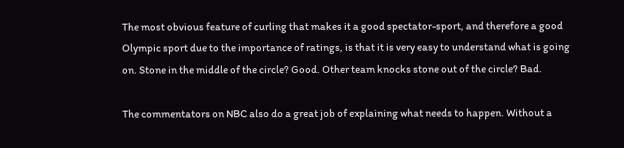The most obvious feature of curling that makes it a good spectator-sport, and therefore a good Olympic sport due to the importance of ratings, is that it is very easy to understand what is going on. Stone in the middle of the circle? Good. Other team knocks stone out of the circle? Bad.

The commentators on NBC also do a great job of explaining what needs to happen. Without a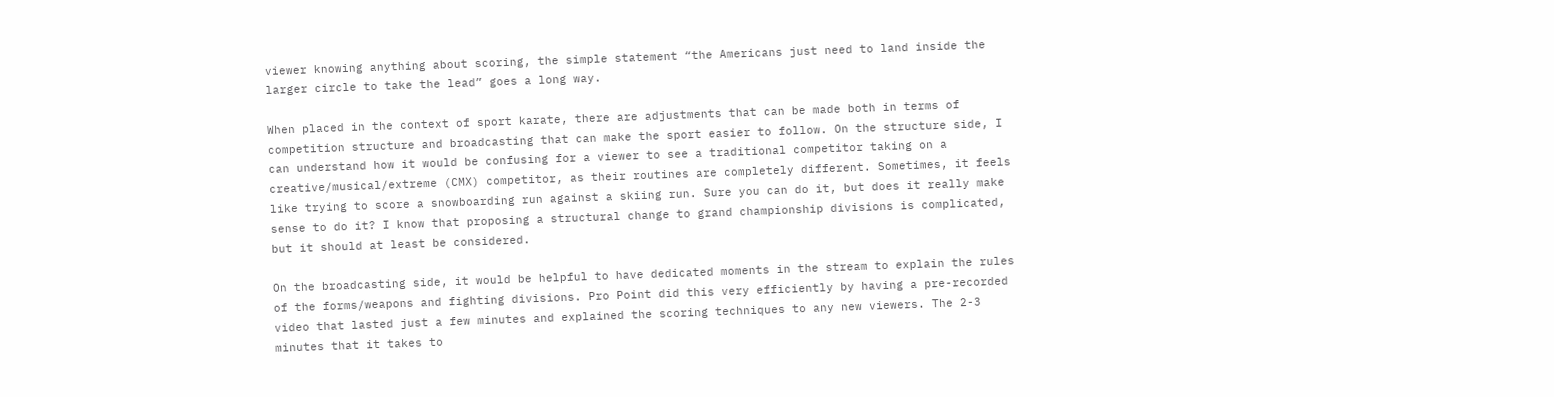viewer knowing anything about scoring, the simple statement “the Americans just need to land inside the larger circle to take the lead” goes a long way.

When placed in the context of sport karate, there are adjustments that can be made both in terms of competition structure and broadcasting that can make the sport easier to follow. On the structure side, I can understand how it would be confusing for a viewer to see a traditional competitor taking on a creative/musical/extreme (CMX) competitor, as their routines are completely different. Sometimes, it feels like trying to score a snowboarding run against a skiing run. Sure you can do it, but does it really make sense to do it? I know that proposing a structural change to grand championship divisions is complicated, but it should at least be considered.

On the broadcasting side, it would be helpful to have dedicated moments in the stream to explain the rules of the forms/weapons and fighting divisions. Pro Point did this very efficiently by having a pre-recorded video that lasted just a few minutes and explained the scoring techniques to any new viewers. The 2-3 minutes that it takes to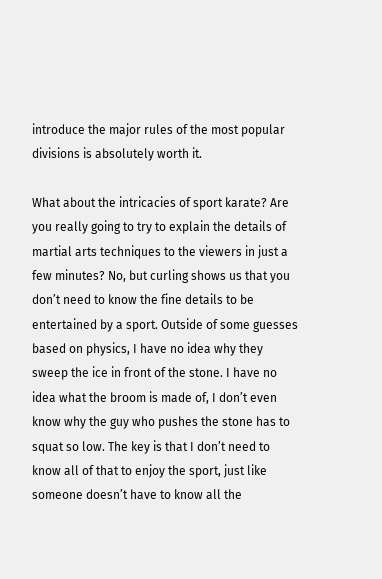introduce the major rules of the most popular divisions is absolutely worth it.

What about the intricacies of sport karate? Are you really going to try to explain the details of martial arts techniques to the viewers in just a few minutes? No, but curling shows us that you don’t need to know the fine details to be entertained by a sport. Outside of some guesses based on physics, I have no idea why they sweep the ice in front of the stone. I have no idea what the broom is made of, I don’t even know why the guy who pushes the stone has to squat so low. The key is that I don’t need to know all of that to enjoy the sport, just like someone doesn’t have to know all the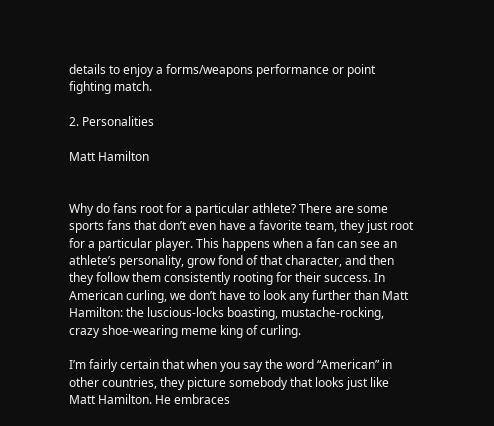details to enjoy a forms/weapons performance or point fighting match.

2. Personalities

Matt Hamilton


Why do fans root for a particular athlete? There are some sports fans that don’t even have a favorite team, they just root for a particular player. This happens when a fan can see an athlete’s personality, grow fond of that character, and then they follow them consistently rooting for their success. In American curling, we don’t have to look any further than Matt Hamilton: the luscious-locks boasting, mustache-rocking, crazy shoe-wearing meme king of curling.

I’m fairly certain that when you say the word “American” in other countries, they picture somebody that looks just like Matt Hamilton. He embraces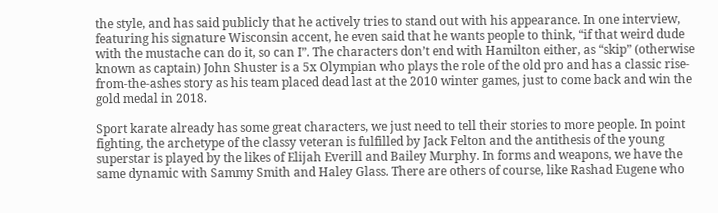the style, and has said publicly that he actively tries to stand out with his appearance. In one interview, featuring his signature Wisconsin accent, he even said that he wants people to think, “if that weird dude with the mustache can do it, so can I”. The characters don’t end with Hamilton either, as “skip” (otherwise known as captain) John Shuster is a 5x Olympian who plays the role of the old pro and has a classic rise-from-the-ashes story as his team placed dead last at the 2010 winter games, just to come back and win the gold medal in 2018.

Sport karate already has some great characters, we just need to tell their stories to more people. In point fighting, the archetype of the classy veteran is fulfilled by Jack Felton and the antithesis of the young superstar is played by the likes of Elijah Everill and Bailey Murphy. In forms and weapons, we have the same dynamic with Sammy Smith and Haley Glass. There are others of course, like Rashad Eugene who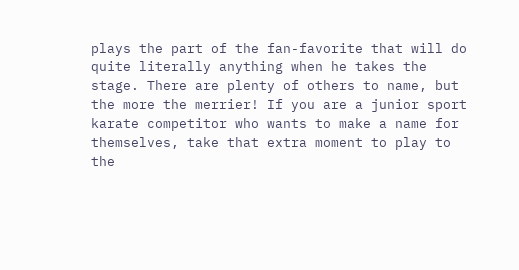plays the part of the fan-favorite that will do quite literally anything when he takes the stage. There are plenty of others to name, but the more the merrier! If you are a junior sport karate competitor who wants to make a name for themselves, take that extra moment to play to the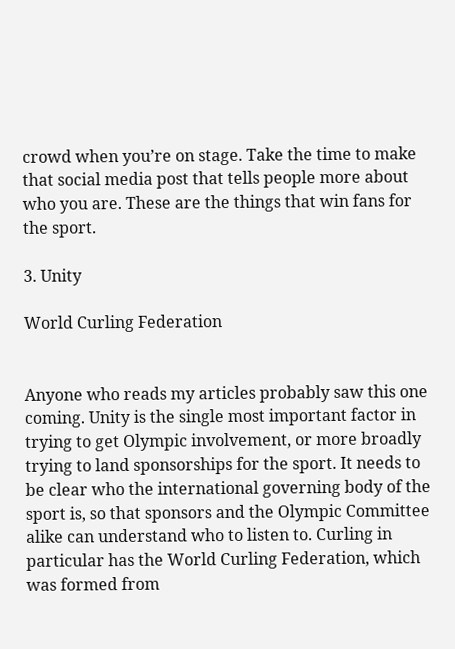crowd when you’re on stage. Take the time to make that social media post that tells people more about who you are. These are the things that win fans for the sport.

3. Unity

World Curling Federation


Anyone who reads my articles probably saw this one coming. Unity is the single most important factor in trying to get Olympic involvement, or more broadly trying to land sponsorships for the sport. It needs to be clear who the international governing body of the sport is, so that sponsors and the Olympic Committee alike can understand who to listen to. Curling in particular has the World Curling Federation, which was formed from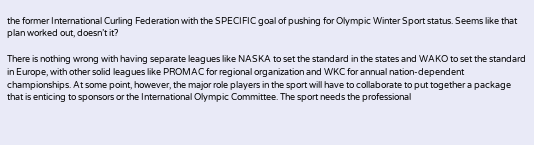the former International Curling Federation with the SPECIFIC goal of pushing for Olympic Winter Sport status. Seems like that plan worked out, doesn’t it?

There is nothing wrong with having separate leagues like NASKA to set the standard in the states and WAKO to set the standard in Europe, with other solid leagues like PROMAC for regional organization and WKC for annual nation-dependent championships. At some point, however, the major role players in the sport will have to collaborate to put together a package that is enticing to sponsors or the International Olympic Committee. The sport needs the professional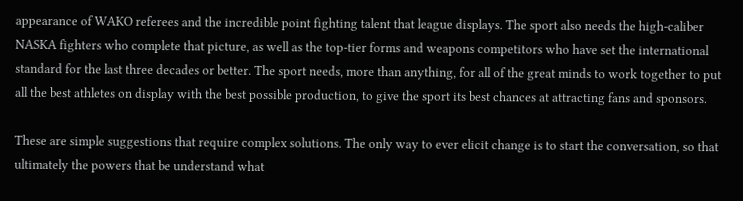appearance of WAKO referees and the incredible point fighting talent that league displays. The sport also needs the high-caliber NASKA fighters who complete that picture, as well as the top-tier forms and weapons competitors who have set the international standard for the last three decades or better. The sport needs, more than anything, for all of the great minds to work together to put all the best athletes on display with the best possible production, to give the sport its best chances at attracting fans and sponsors.

These are simple suggestions that require complex solutions. The only way to ever elicit change is to start the conversation, so that ultimately the powers that be understand what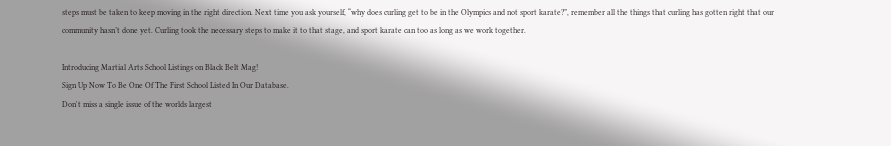steps must be taken to keep moving in the right direction. Next time you ask yourself, “why does curling get to be in the Olympics and not sport karate?”, remember all the things that curling has gotten right that our community hasn’t done yet. Curling took the necessary steps to make it to that stage, and sport karate can too as long as we work together.

Introducing Martial Arts School Listings on Black Belt Mag!
Sign Up Now To Be One Of The First School Listed In Our Database.
Don't miss a single issue of the worlds largest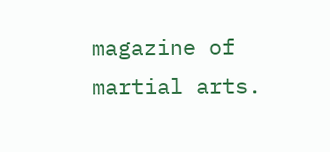magazine of martial arts.